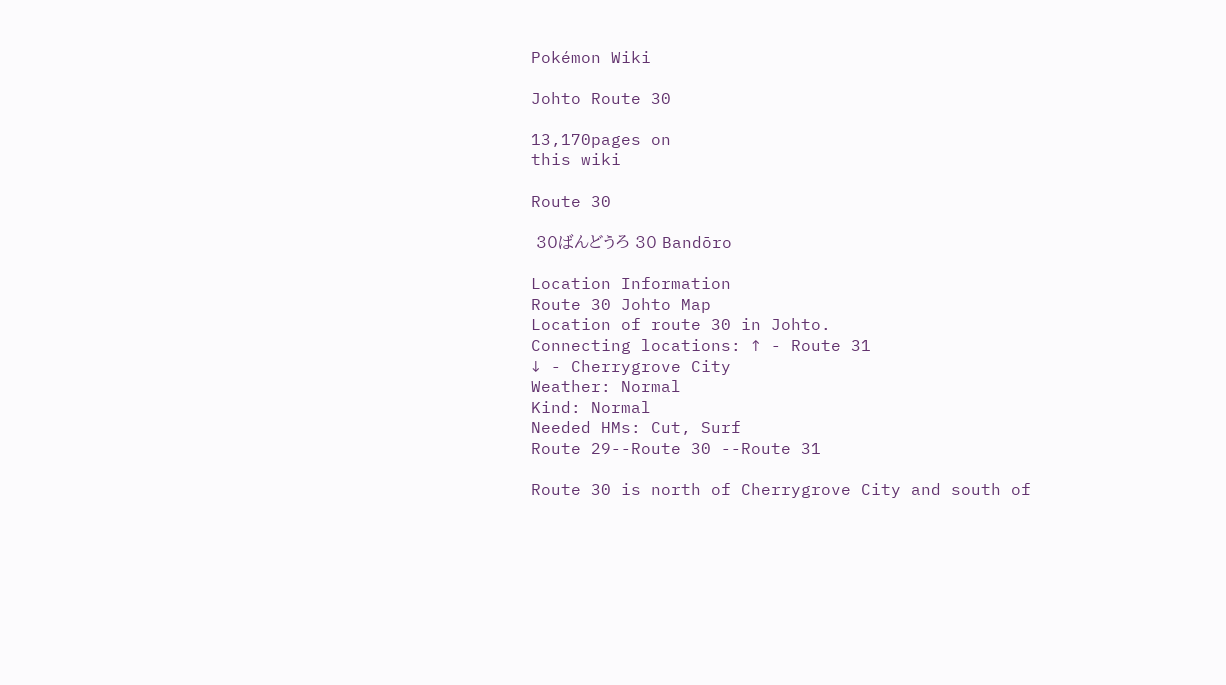Pokémon Wiki

Johto Route 30

13,170pages on
this wiki

Route 30

 30ばんどうろ 30 Bandōro

Location Information
Route 30 Johto Map
Location of route 30 in Johto.
Connecting locations: ↑ - Route 31
↓ - Cherrygrove City
Weather: Normal
Kind: Normal
Needed HMs: Cut, Surf
Route 29--Route 30 --Route 31

Route 30 is north of Cherrygrove City and south of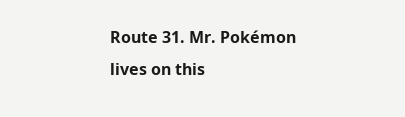Route 31. Mr. Pokémon lives on this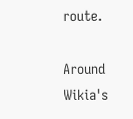route.

Around Wikia's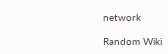network

Random Wiki